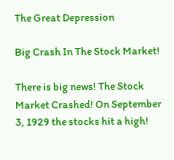The Great Depression

Big Crash In The Stock Market!

There is big news! The Stock Market Crashed! On September 3, 1929 the stocks hit a high!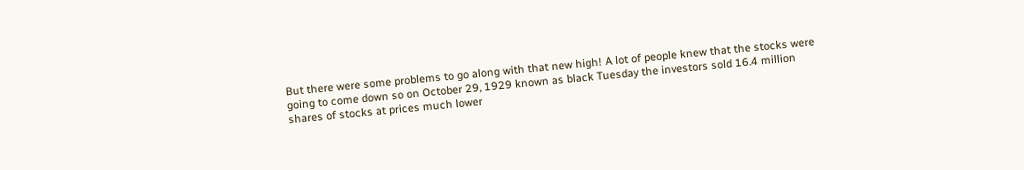But there were some problems to go along with that new high! A lot of people knew that the stocks were going to come down so on October 29, 1929 known as black Tuesday the investors sold 16.4 million shares of stocks at prices much lower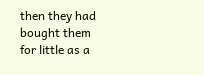then they had bought them for little as a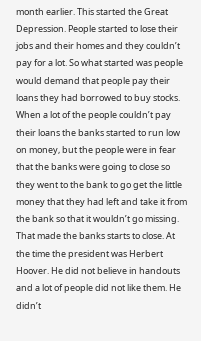month earlier. This started the Great Depression. People started to lose their jobs and their homes and they couldn’t pay for a lot. So what started was people would demand that people pay their loans they had borrowed to buy stocks. When a lot of the people couldn’t pay their loans the banks started to run low on money, but the people were in fear that the banks were going to close so they went to the bank to go get the little money that they had left and take it from the bank so that it wouldn’t go missing. That made the banks starts to close. At the time the president was Herbert Hoover. He did not believe in handouts and a lot of people did not like them. He didn’t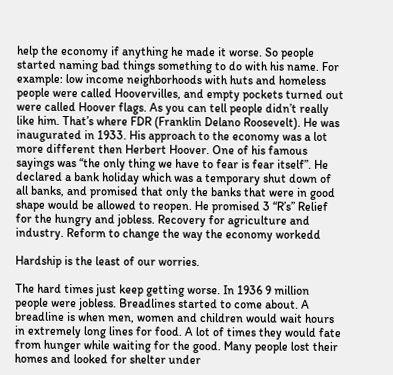help the economy if anything he made it worse. So people started naming bad things something to do with his name. For example: low income neighborhoods with huts and homeless people were called Hoovervilles, and empty pockets turned out were called Hoover flags. As you can tell people didn’t really like him. That’s where FDR (Franklin Delano Roosevelt). He was inaugurated in 1933. His approach to the economy was a lot more different then Herbert Hoover. One of his famous sayings was “the only thing we have to fear is fear itself”. He declared a bank holiday which was a temporary shut down of all banks, and promised that only the banks that were in good shape would be allowed to reopen. He promised 3 “R’s” Relief for the hungry and jobless. Recovery for agriculture and industry. Reform to change the way the economy workedd

Hardship is the least of our worries.

The hard times just keep getting worse. In 1936 9 million people were jobless. Breadlines started to come about. A breadline is when men, women and children would wait hours in extremely long lines for food. A lot of times they would fate from hunger while waiting for the good. Many people lost their homes and looked for shelter under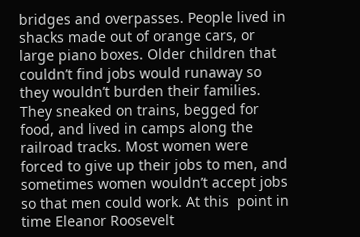bridges and overpasses. People lived in shacks made out of orange cars, or large piano boxes. Older children that couldn’t find jobs would runaway so they wouldn’t burden their families. They sneaked on trains, begged for food, and lived in camps along the railroad tracks. Most women were forced to give up their jobs to men, and sometimes women wouldn’t accept jobs so that men could work. At this  point in time Eleanor Roosevelt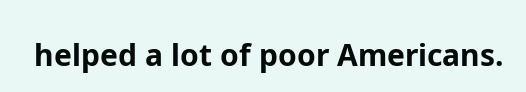helped a lot of poor Americans.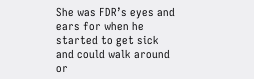She was FDR’s eyes and ears for when he started to get sick and could walk around or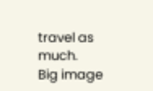travel as much.
Big image